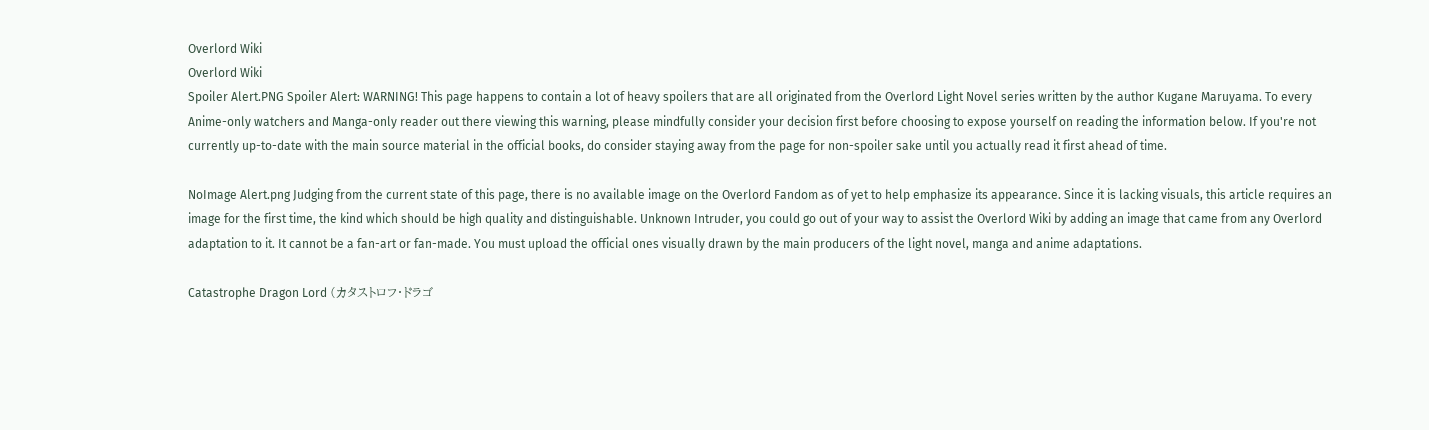Overlord Wiki
Overlord Wiki
Spoiler Alert.PNG Spoiler Alert: WARNING! This page happens to contain a lot of heavy spoilers that are all originated from the Overlord Light Novel series written by the author Kugane Maruyama. To every Anime-only watchers and Manga-only reader out there viewing this warning, please mindfully consider your decision first before choosing to expose yourself on reading the information below. If you're not currently up-to-date with the main source material in the official books, do consider staying away from the page for non-spoiler sake until you actually read it first ahead of time.

NoImage Alert.png Judging from the current state of this page, there is no available image on the Overlord Fandom as of yet to help emphasize its appearance. Since it is lacking visuals, this article requires an image for the first time, the kind which should be high quality and distinguishable. Unknown Intruder, you could go out of your way to assist the Overlord Wiki by adding an image that came from any Overlord adaptation to it. It cannot be a fan-art or fan-made. You must upload the official ones visually drawn by the main producers of the light novel, manga and anime adaptations.

Catastrophe Dragon Lord (カタストロフ・ドラゴ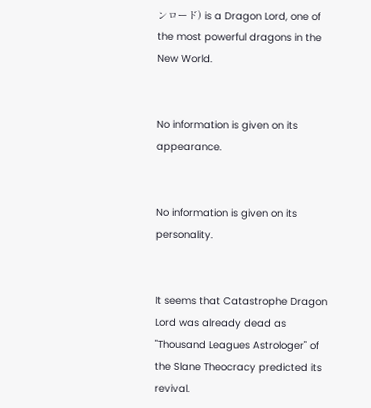ンロード) is a Dragon Lord, one of the most powerful dragons in the New World.


No information is given on its appearance.


No information is given on its personality.


It seems that Catastrophe Dragon Lord was already dead as "Thousand Leagues Astrologer" of the Slane Theocracy predicted its revival.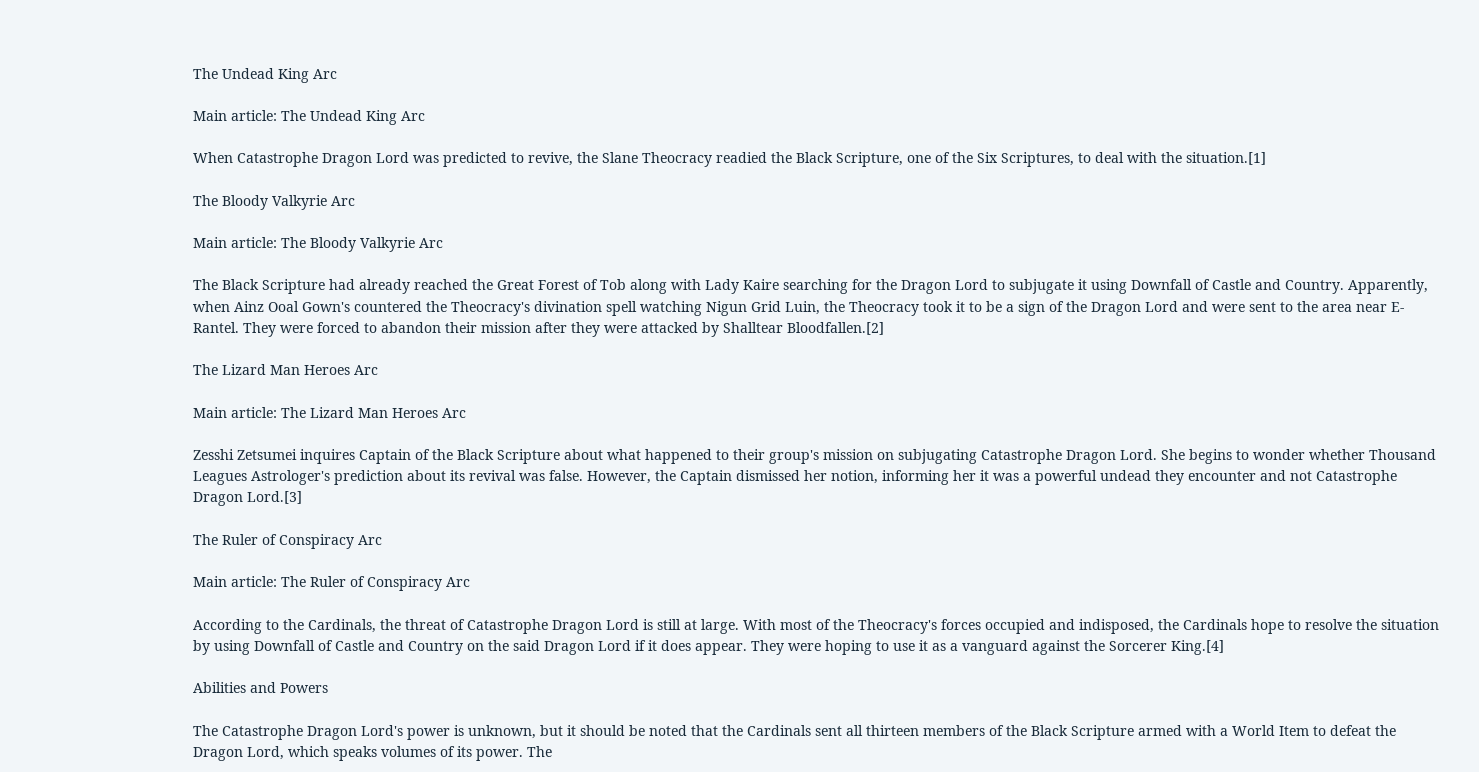The Undead King Arc

Main article: The Undead King Arc

When Catastrophe Dragon Lord was predicted to revive, the Slane Theocracy readied the Black Scripture, one of the Six Scriptures, to deal with the situation.[1]

The Bloody Valkyrie Arc

Main article: The Bloody Valkyrie Arc

The Black Scripture had already reached the Great Forest of Tob along with Lady Kaire searching for the Dragon Lord to subjugate it using Downfall of Castle and Country. Apparently, when Ainz Ooal Gown's countered the Theocracy's divination spell watching Nigun Grid Luin, the Theocracy took it to be a sign of the Dragon Lord and were sent to the area near E-Rantel. They were forced to abandon their mission after they were attacked by Shalltear Bloodfallen.[2]

The Lizard Man Heroes Arc

Main article: The Lizard Man Heroes Arc

Zesshi Zetsumei inquires Captain of the Black Scripture about what happened to their group's mission on subjugating Catastrophe Dragon Lord. She begins to wonder whether Thousand Leagues Astrologer's prediction about its revival was false. However, the Captain dismissed her notion, informing her it was a powerful undead they encounter and not Catastrophe Dragon Lord.[3]

The Ruler of Conspiracy Arc

Main article: The Ruler of Conspiracy Arc

According to the Cardinals, the threat of Catastrophe Dragon Lord is still at large. With most of the Theocracy's forces occupied and indisposed, the Cardinals hope to resolve the situation by using Downfall of Castle and Country on the said Dragon Lord if it does appear. They were hoping to use it as a vanguard against the Sorcerer King.[4]

Abilities and Powers

The Catastrophe Dragon Lord's power is unknown, but it should be noted that the Cardinals sent all thirteen members of the Black Scripture armed with a World Item to defeat the Dragon Lord, which speaks volumes of its power. The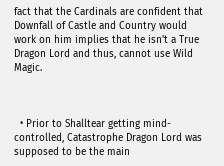fact that the Cardinals are confident that Downfall of Castle and Country would work on him implies that he isn't a True Dragon Lord and thus, cannot use Wild Magic.



  • Prior to Shalltear getting mind-controlled, Catastrophe Dragon Lord was supposed to be the main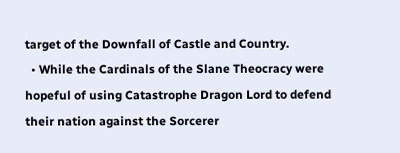target of the Downfall of Castle and Country.
  • While the Cardinals of the Slane Theocracy were hopeful of using Catastrophe Dragon Lord to defend their nation against the Sorcerer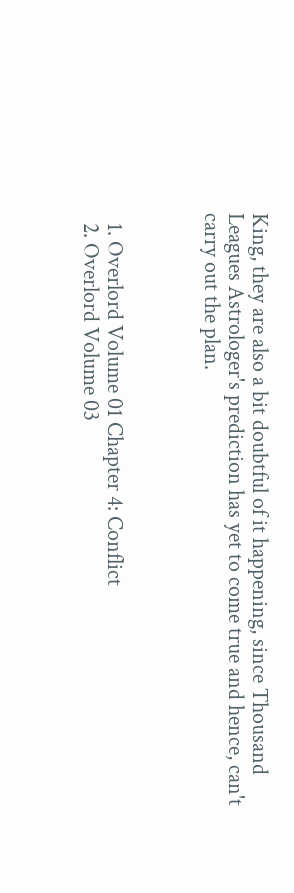King, they are also a bit doubtful of it happening, since Thousand Leagues Astrologer's prediction has yet to come true and hence, can't carry out the plan.



  1. Overlord Volume 01 Chapter 4: Conflict
  2. Overlord Volume 03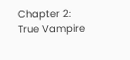Chapter 2: True Vampire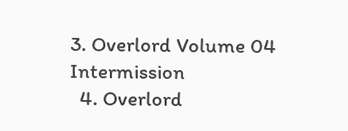3. Overlord Volume 04 Intermission
  4. Overlord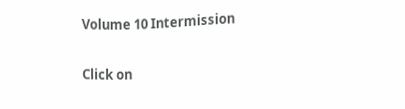Volume 10 Intermission


Click on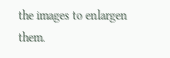the images to enlargen them.